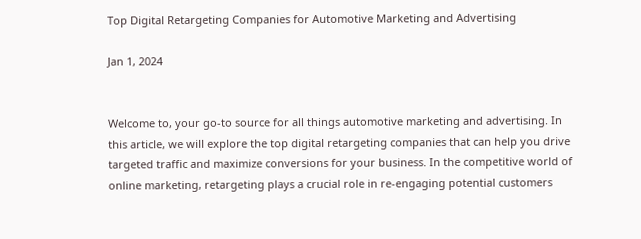Top Digital Retargeting Companies for Automotive Marketing and Advertising

Jan 1, 2024


Welcome to, your go-to source for all things automotive marketing and advertising. In this article, we will explore the top digital retargeting companies that can help you drive targeted traffic and maximize conversions for your business. In the competitive world of online marketing, retargeting plays a crucial role in re-engaging potential customers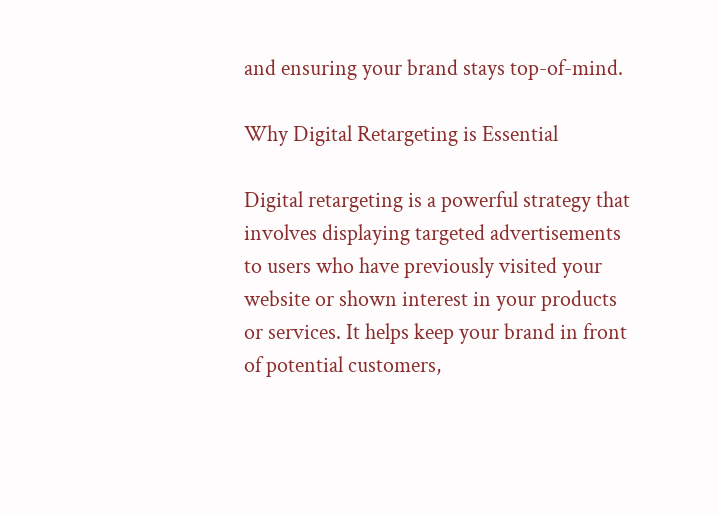and ensuring your brand stays top-of-mind.

Why Digital Retargeting is Essential

Digital retargeting is a powerful strategy that involves displaying targeted advertisements to users who have previously visited your website or shown interest in your products or services. It helps keep your brand in front of potential customers,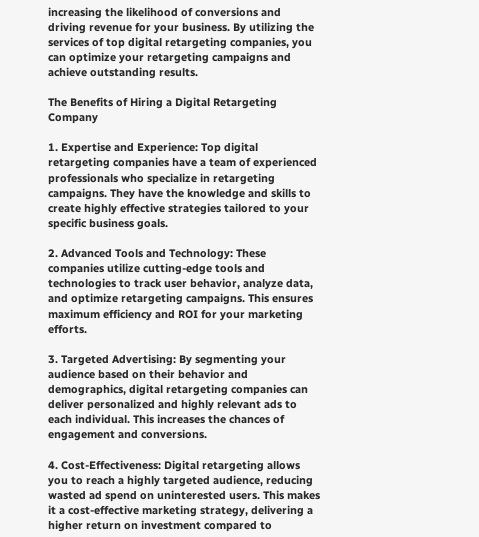increasing the likelihood of conversions and driving revenue for your business. By utilizing the services of top digital retargeting companies, you can optimize your retargeting campaigns and achieve outstanding results.

The Benefits of Hiring a Digital Retargeting Company

1. Expertise and Experience: Top digital retargeting companies have a team of experienced professionals who specialize in retargeting campaigns. They have the knowledge and skills to create highly effective strategies tailored to your specific business goals.

2. Advanced Tools and Technology: These companies utilize cutting-edge tools and technologies to track user behavior, analyze data, and optimize retargeting campaigns. This ensures maximum efficiency and ROI for your marketing efforts.

3. Targeted Advertising: By segmenting your audience based on their behavior and demographics, digital retargeting companies can deliver personalized and highly relevant ads to each individual. This increases the chances of engagement and conversions.

4. Cost-Effectiveness: Digital retargeting allows you to reach a highly targeted audience, reducing wasted ad spend on uninterested users. This makes it a cost-effective marketing strategy, delivering a higher return on investment compared to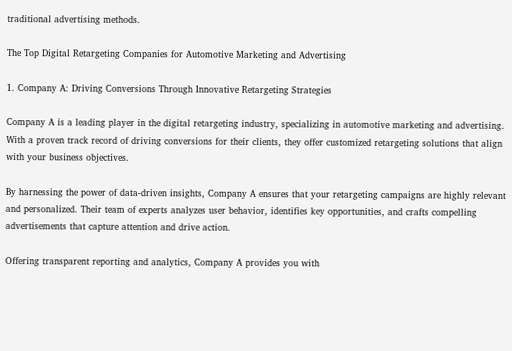traditional advertising methods.

The Top Digital Retargeting Companies for Automotive Marketing and Advertising

1. Company A: Driving Conversions Through Innovative Retargeting Strategies

Company A is a leading player in the digital retargeting industry, specializing in automotive marketing and advertising. With a proven track record of driving conversions for their clients, they offer customized retargeting solutions that align with your business objectives.

By harnessing the power of data-driven insights, Company A ensures that your retargeting campaigns are highly relevant and personalized. Their team of experts analyzes user behavior, identifies key opportunities, and crafts compelling advertisements that capture attention and drive action.

Offering transparent reporting and analytics, Company A provides you with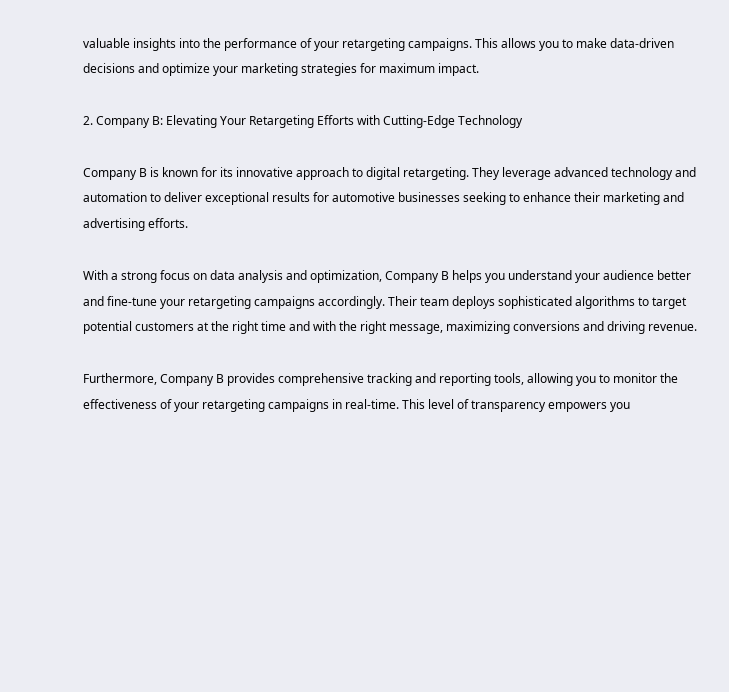valuable insights into the performance of your retargeting campaigns. This allows you to make data-driven decisions and optimize your marketing strategies for maximum impact.

2. Company B: Elevating Your Retargeting Efforts with Cutting-Edge Technology

Company B is known for its innovative approach to digital retargeting. They leverage advanced technology and automation to deliver exceptional results for automotive businesses seeking to enhance their marketing and advertising efforts.

With a strong focus on data analysis and optimization, Company B helps you understand your audience better and fine-tune your retargeting campaigns accordingly. Their team deploys sophisticated algorithms to target potential customers at the right time and with the right message, maximizing conversions and driving revenue.

Furthermore, Company B provides comprehensive tracking and reporting tools, allowing you to monitor the effectiveness of your retargeting campaigns in real-time. This level of transparency empowers you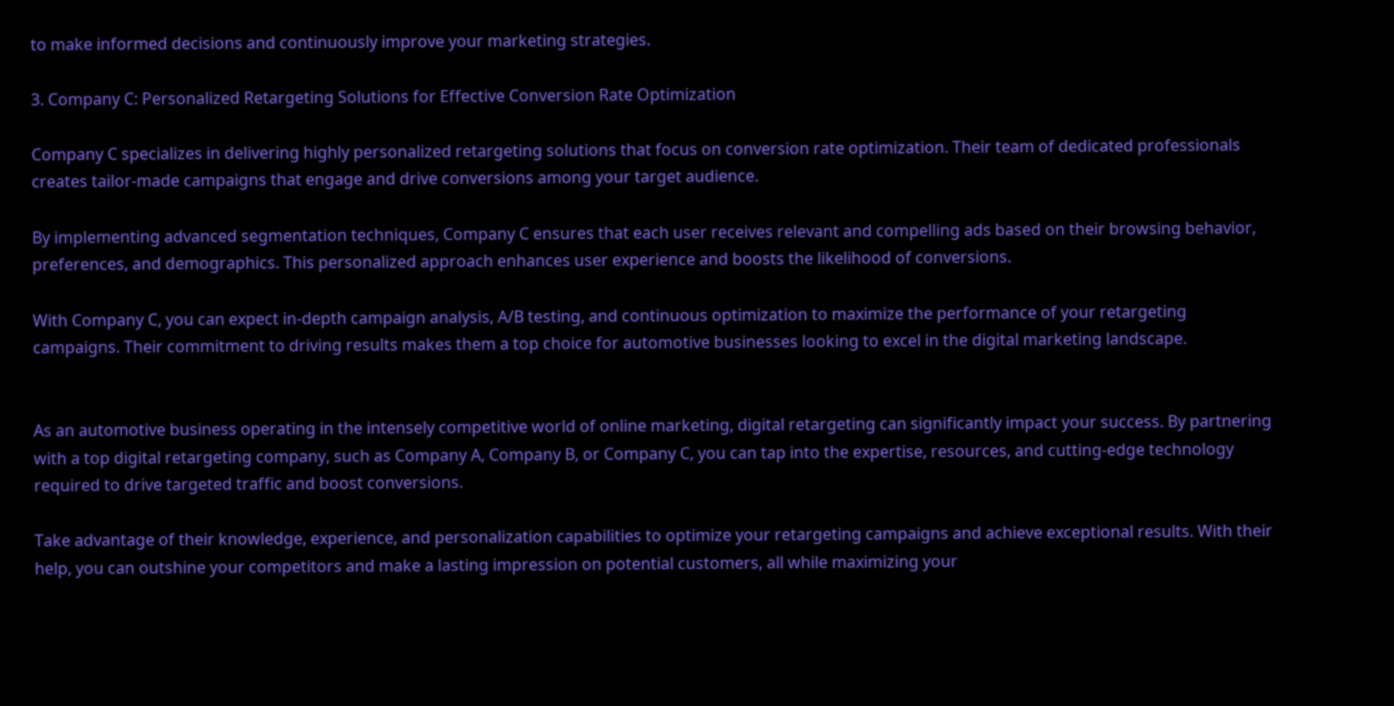to make informed decisions and continuously improve your marketing strategies.

3. Company C: Personalized Retargeting Solutions for Effective Conversion Rate Optimization

Company C specializes in delivering highly personalized retargeting solutions that focus on conversion rate optimization. Their team of dedicated professionals creates tailor-made campaigns that engage and drive conversions among your target audience.

By implementing advanced segmentation techniques, Company C ensures that each user receives relevant and compelling ads based on their browsing behavior, preferences, and demographics. This personalized approach enhances user experience and boosts the likelihood of conversions.

With Company C, you can expect in-depth campaign analysis, A/B testing, and continuous optimization to maximize the performance of your retargeting campaigns. Their commitment to driving results makes them a top choice for automotive businesses looking to excel in the digital marketing landscape.


As an automotive business operating in the intensely competitive world of online marketing, digital retargeting can significantly impact your success. By partnering with a top digital retargeting company, such as Company A, Company B, or Company C, you can tap into the expertise, resources, and cutting-edge technology required to drive targeted traffic and boost conversions.

Take advantage of their knowledge, experience, and personalization capabilities to optimize your retargeting campaigns and achieve exceptional results. With their help, you can outshine your competitors and make a lasting impression on potential customers, all while maximizing your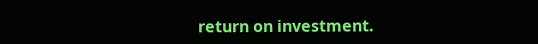return on investment.